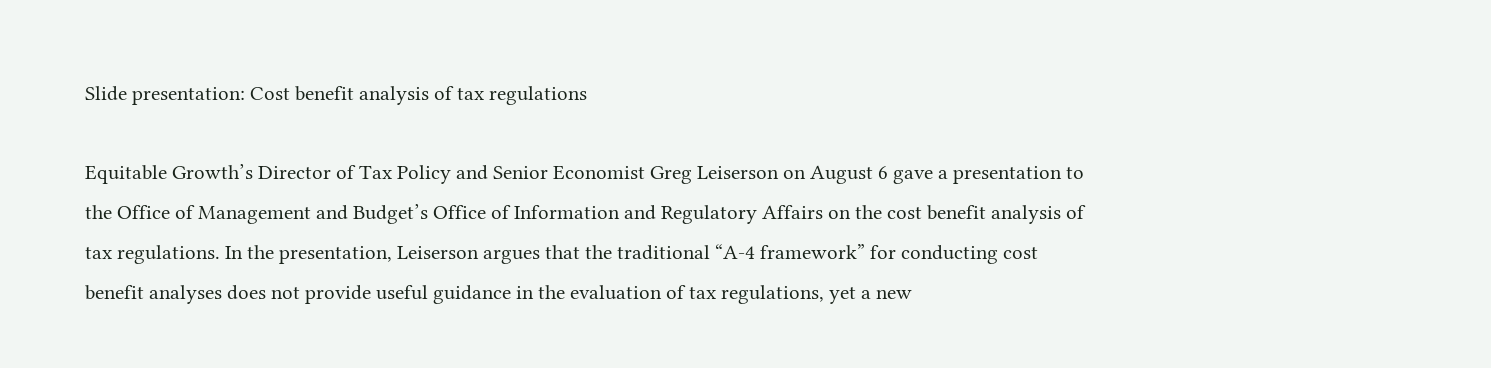Slide presentation: Cost benefit analysis of tax regulations

Equitable Growth’s Director of Tax Policy and Senior Economist Greg Leiserson on August 6 gave a presentation to the Office of Management and Budget’s Office of Information and Regulatory Affairs on the cost benefit analysis of tax regulations. In the presentation, Leiserson argues that the traditional “A-4 framework” for conducting cost benefit analyses does not provide useful guidance in the evaluation of tax regulations, yet a new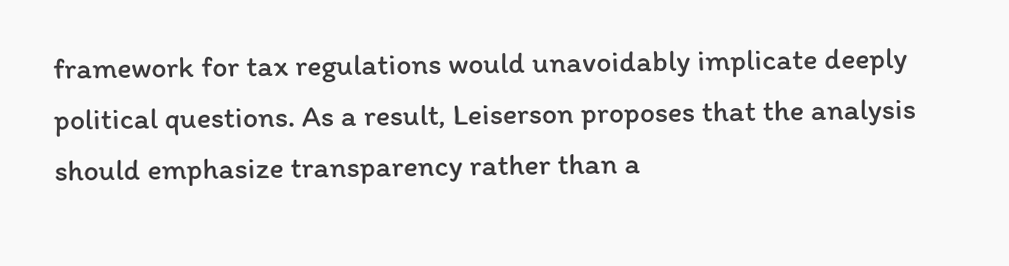framework for tax regulations would unavoidably implicate deeply political questions. As a result, Leiserson proposes that the analysis should emphasize transparency rather than a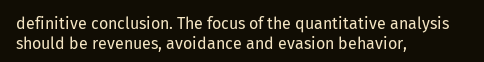definitive conclusion. The focus of the quantitative analysis should be revenues, avoidance and evasion behavior,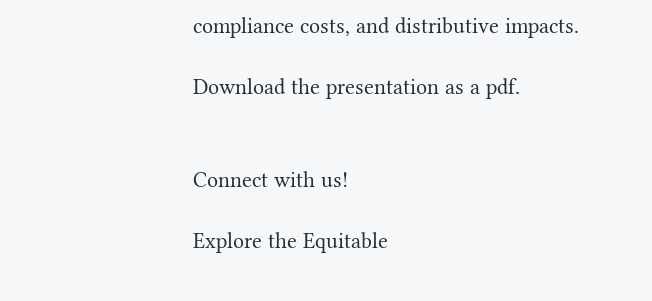compliance costs, and distributive impacts.

Download the presentation as a pdf.


Connect with us!

Explore the Equitable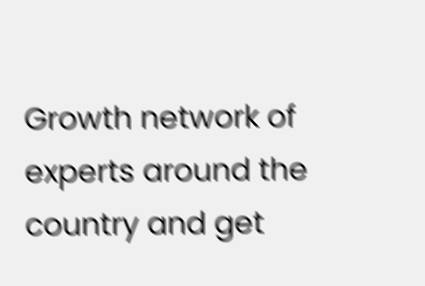Growth network of experts around the country and get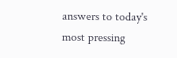answers to today's most pressing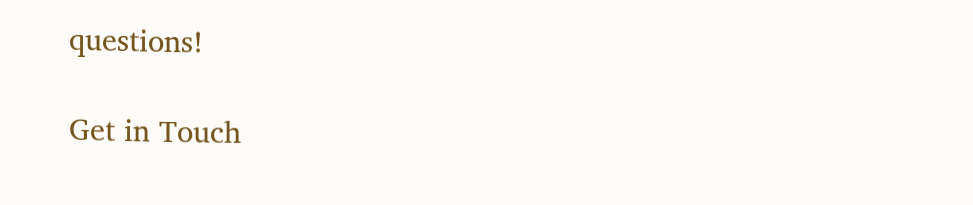questions!

Get in Touch